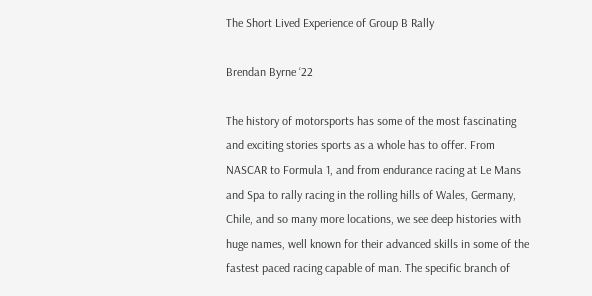The Short Lived Experience of Group B Rally

Brendan Byrne ‘22

The history of motorsports has some of the most fascinating and exciting stories sports as a whole has to offer. From NASCAR to Formula 1, and from endurance racing at Le Mans and Spa to rally racing in the rolling hills of Wales, Germany, Chile, and so many more locations, we see deep histories with huge names, well known for their advanced skills in some of the fastest paced racing capable of man. The specific branch of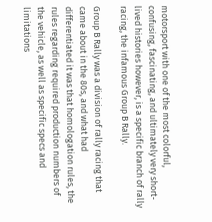motorsport with one of the most colorful, confusing, fascinating, and ultimately very short-lived histories however, is a specific branch of rally racing, the infamous Group B Rally.

Group B Rally was a division of rally racing that came about in the 80s, and what had differentiated it was that homologation rules, the rules regarding required production numbers of the vehicle, as well as specific specs and limitations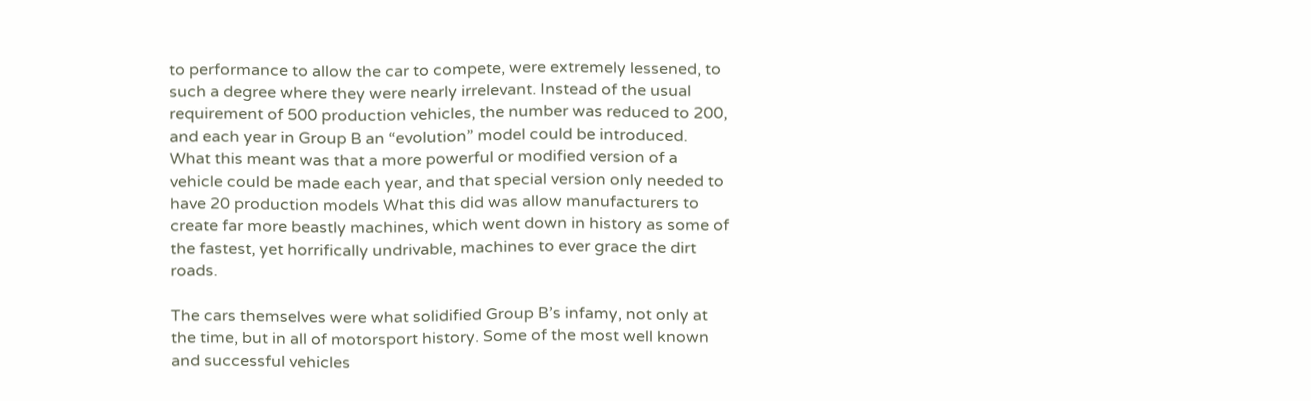to performance to allow the car to compete, were extremely lessened, to such a degree where they were nearly irrelevant. Instead of the usual requirement of 500 production vehicles, the number was reduced to 200, and each year in Group B an “evolution” model could be introduced. What this meant was that a more powerful or modified version of a vehicle could be made each year, and that special version only needed to have 20 production models What this did was allow manufacturers to create far more beastly machines, which went down in history as some of the fastest, yet horrifically undrivable, machines to ever grace the dirt roads.

The cars themselves were what solidified Group B’s infamy, not only at the time, but in all of motorsport history. Some of the most well known and successful vehicles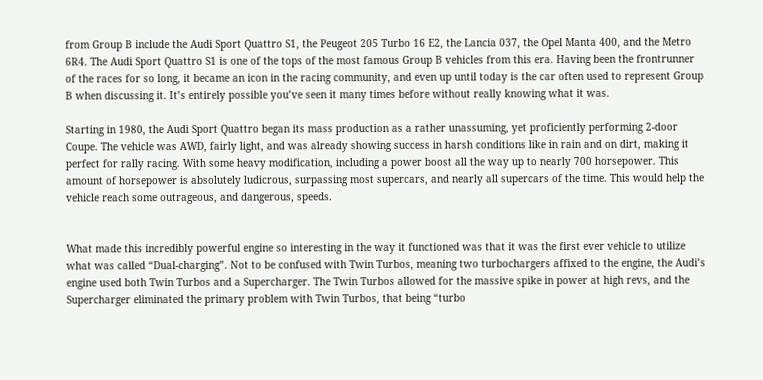from Group B include the Audi Sport Quattro S1, the Peugeot 205 Turbo 16 E2, the Lancia 037, the Opel Manta 400, and the Metro 6R4. The Audi Sport Quattro S1 is one of the tops of the most famous Group B vehicles from this era. Having been the frontrunner of the races for so long, it became an icon in the racing community, and even up until today is the car often used to represent Group B when discussing it. It’s entirely possible you’ve seen it many times before without really knowing what it was.

Starting in 1980, the Audi Sport Quattro began its mass production as a rather unassuming, yet proficiently performing 2-door Coupe. The vehicle was AWD, fairly light, and was already showing success in harsh conditions like in rain and on dirt, making it perfect for rally racing. With some heavy modification, including a power boost all the way up to nearly 700 horsepower. This amount of horsepower is absolutely ludicrous, surpassing most supercars, and nearly all supercars of the time. This would help the vehicle reach some outrageous, and dangerous, speeds.


What made this incredibly powerful engine so interesting in the way it functioned was that it was the first ever vehicle to utilize what was called “Dual-charging”. Not to be confused with Twin Turbos, meaning two turbochargers affixed to the engine, the Audi’s engine used both Twin Turbos and a Supercharger. The Twin Turbos allowed for the massive spike in power at high revs, and the Supercharger eliminated the primary problem with Twin Turbos, that being “turbo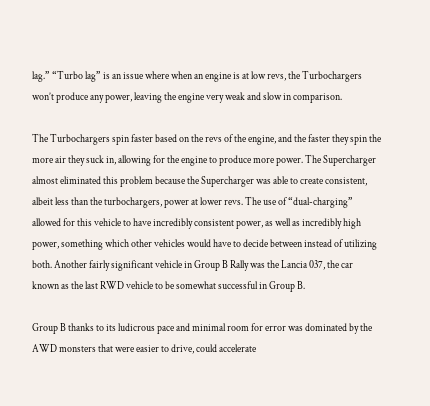lag.” “Turbo lag” is an issue where when an engine is at low revs, the Turbochargers won’t produce any power, leaving the engine very weak and slow in comparison.

The Turbochargers spin faster based on the revs of the engine, and the faster they spin the more air they suck in, allowing for the engine to produce more power. The Supercharger almost eliminated this problem because the Supercharger was able to create consistent, albeit less than the turbochargers, power at lower revs. The use of “dual-charging” allowed for this vehicle to have incredibly consistent power, as well as incredibly high power, something which other vehicles would have to decide between instead of utilizing both. Another fairly significant vehicle in Group B Rally was the Lancia 037, the car known as the last RWD vehicle to be somewhat successful in Group B.

Group B thanks to its ludicrous pace and minimal room for error was dominated by the AWD monsters that were easier to drive, could accelerate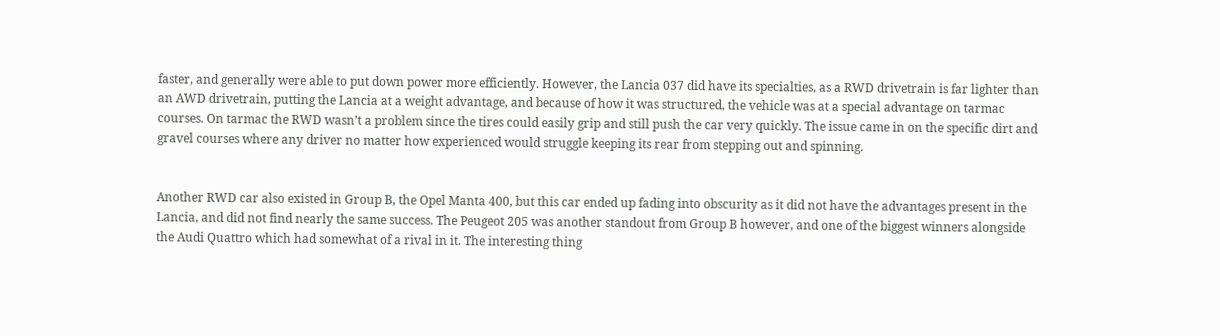faster, and generally were able to put down power more efficiently. However, the Lancia 037 did have its specialties, as a RWD drivetrain is far lighter than an AWD drivetrain, putting the Lancia at a weight advantage, and because of how it was structured, the vehicle was at a special advantage on tarmac courses. On tarmac the RWD wasn’t a problem since the tires could easily grip and still push the car very quickly. The issue came in on the specific dirt and gravel courses where any driver no matter how experienced would struggle keeping its rear from stepping out and spinning.


Another RWD car also existed in Group B, the Opel Manta 400, but this car ended up fading into obscurity as it did not have the advantages present in the Lancia, and did not find nearly the same success. The Peugeot 205 was another standout from Group B however, and one of the biggest winners alongside the Audi Quattro which had somewhat of a rival in it. The interesting thing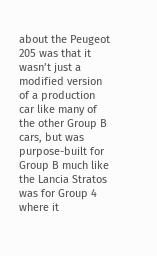about the Peugeot 205 was that it wasn’t just a modified version of a production car like many of the other Group B cars, but was purpose-built for Group B much like the Lancia Stratos was for Group 4 where it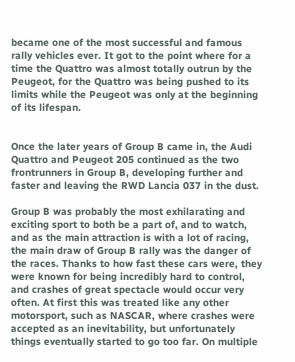became one of the most successful and famous rally vehicles ever. It got to the point where for a time the Quattro was almost totally outrun by the Peugeot, for the Quattro was being pushed to its limits while the Peugeot was only at the beginning of its lifespan.


Once the later years of Group B came in, the Audi Quattro and Peugeot 205 continued as the two frontrunners in Group B, developing further and faster and leaving the RWD Lancia 037 in the dust.

Group B was probably the most exhilarating and exciting sport to both be a part of, and to watch, and as the main attraction is with a lot of racing, the main draw of Group B rally was the danger of the races. Thanks to how fast these cars were, they were known for being incredibly hard to control, and crashes of great spectacle would occur very often. At first this was treated like any other motorsport, such as NASCAR, where crashes were accepted as an inevitability, but unfortunately things eventually started to go too far. On multiple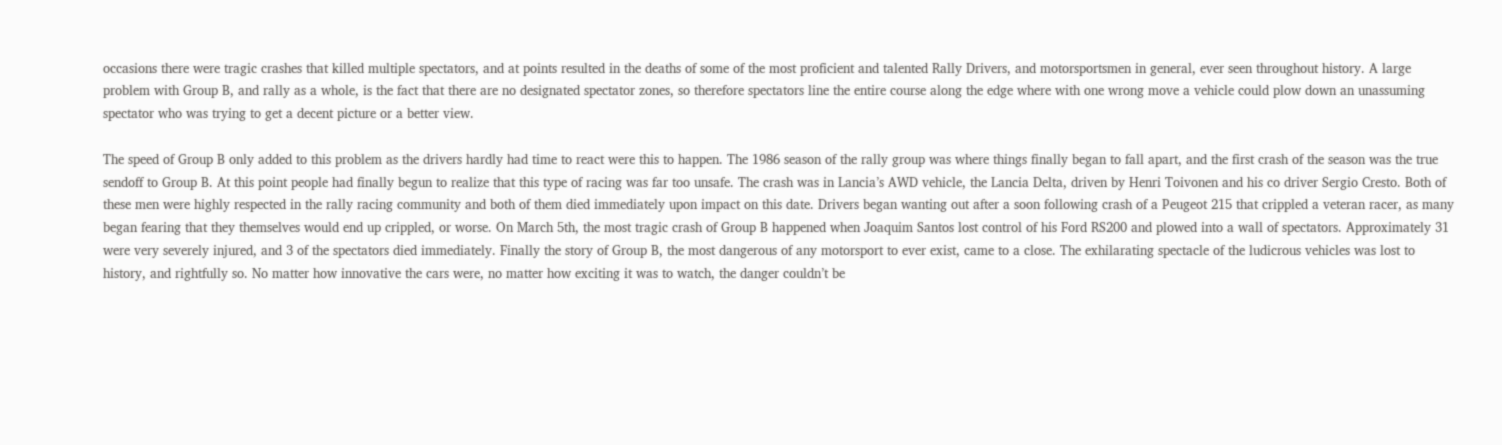occasions there were tragic crashes that killed multiple spectators, and at points resulted in the deaths of some of the most proficient and talented Rally Drivers, and motorsportsmen in general, ever seen throughout history. A large problem with Group B, and rally as a whole, is the fact that there are no designated spectator zones, so therefore spectators line the entire course along the edge where with one wrong move a vehicle could plow down an unassuming spectator who was trying to get a decent picture or a better view.

The speed of Group B only added to this problem as the drivers hardly had time to react were this to happen. The 1986 season of the rally group was where things finally began to fall apart, and the first crash of the season was the true sendoff to Group B. At this point people had finally begun to realize that this type of racing was far too unsafe. The crash was in Lancia’s AWD vehicle, the Lancia Delta, driven by Henri Toivonen and his co driver Sergio Cresto. Both of these men were highly respected in the rally racing community and both of them died immediately upon impact on this date. Drivers began wanting out after a soon following crash of a Peugeot 215 that crippled a veteran racer, as many began fearing that they themselves would end up crippled, or worse. On March 5th, the most tragic crash of Group B happened when Joaquim Santos lost control of his Ford RS200 and plowed into a wall of spectators. Approximately 31 were very severely injured, and 3 of the spectators died immediately. Finally the story of Group B, the most dangerous of any motorsport to ever exist, came to a close. The exhilarating spectacle of the ludicrous vehicles was lost to history, and rightfully so. No matter how innovative the cars were, no matter how exciting it was to watch, the danger couldn’t be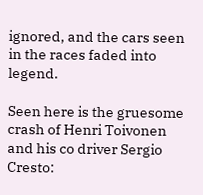ignored, and the cars seen in the races faded into legend.

Seen here is the gruesome crash of Henri Toivonen and his co driver Sergio Cresto: